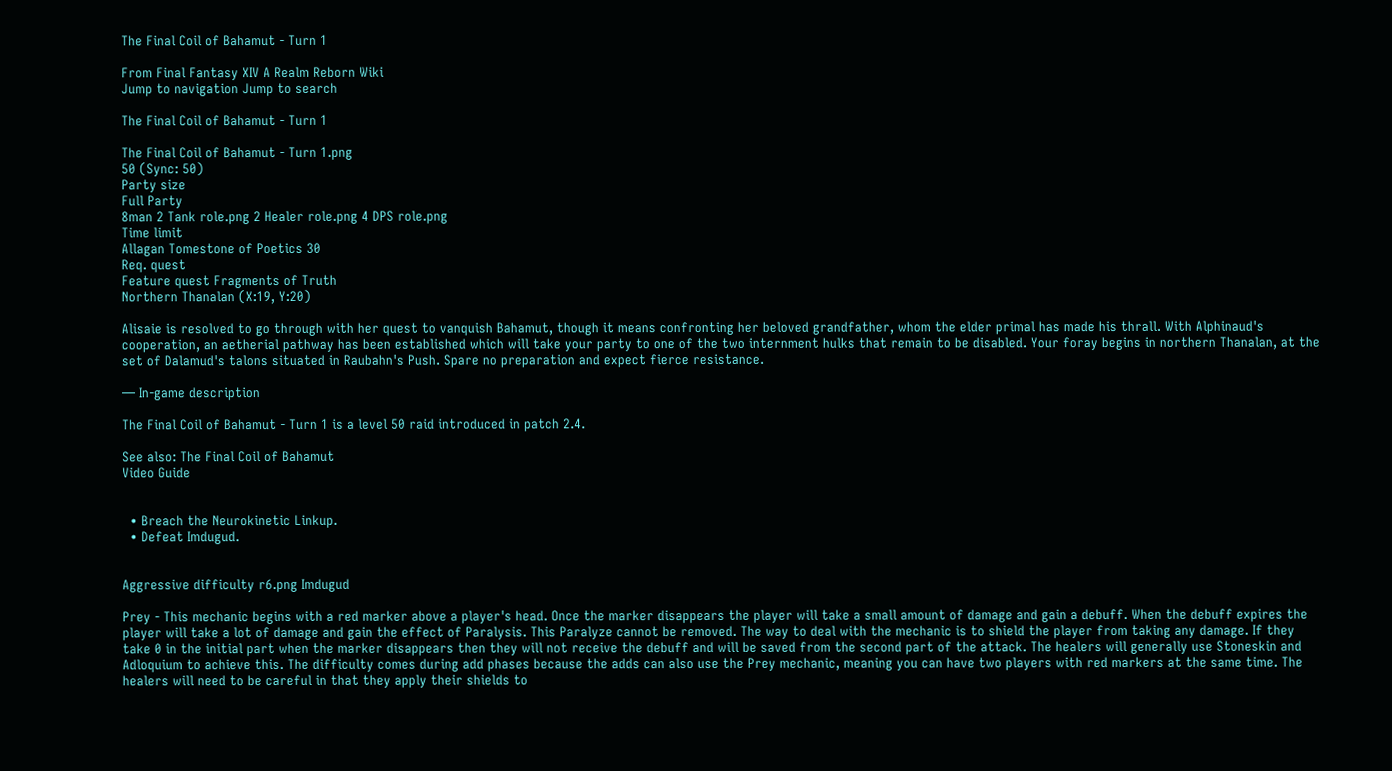The Final Coil of Bahamut - Turn 1

From Final Fantasy XIV A Realm Reborn Wiki
Jump to navigation Jump to search

The Final Coil of Bahamut - Turn 1

The Final Coil of Bahamut - Turn 1.png
50 (Sync: 50)
Party size
Full Party
8man 2 Tank role.png 2 Healer role.png 4 DPS role.png
Time limit
Allagan Tomestone of Poetics 30
Req. quest
Feature quest Fragments of Truth
Northern Thanalan (X:19, Y:20)

Alisaie is resolved to go through with her quest to vanquish Bahamut, though it means confronting her beloved grandfather, whom the elder primal has made his thrall. With Alphinaud's cooperation, an aetherial pathway has been established which will take your party to one of the two internment hulks that remain to be disabled. Your foray begins in northern Thanalan, at the set of Dalamud's talons situated in Raubahn's Push. Spare no preparation and expect fierce resistance.

— In-game description

The Final Coil of Bahamut - Turn 1 is a level 50 raid introduced in patch 2.4.

See also: The Final Coil of Bahamut
Video Guide


  • Breach the Neurokinetic Linkup.
  • Defeat Imdugud.


Aggressive difficulty r6.png Imdugud

Prey - This mechanic begins with a red marker above a player's head. Once the marker disappears the player will take a small amount of damage and gain a debuff. When the debuff expires the player will take a lot of damage and gain the effect of Paralysis. This Paralyze cannot be removed. The way to deal with the mechanic is to shield the player from taking any damage. If they take 0 in the initial part when the marker disappears then they will not receive the debuff and will be saved from the second part of the attack. The healers will generally use Stoneskin and Adloquium to achieve this. The difficulty comes during add phases because the adds can also use the Prey mechanic, meaning you can have two players with red markers at the same time. The healers will need to be careful in that they apply their shields to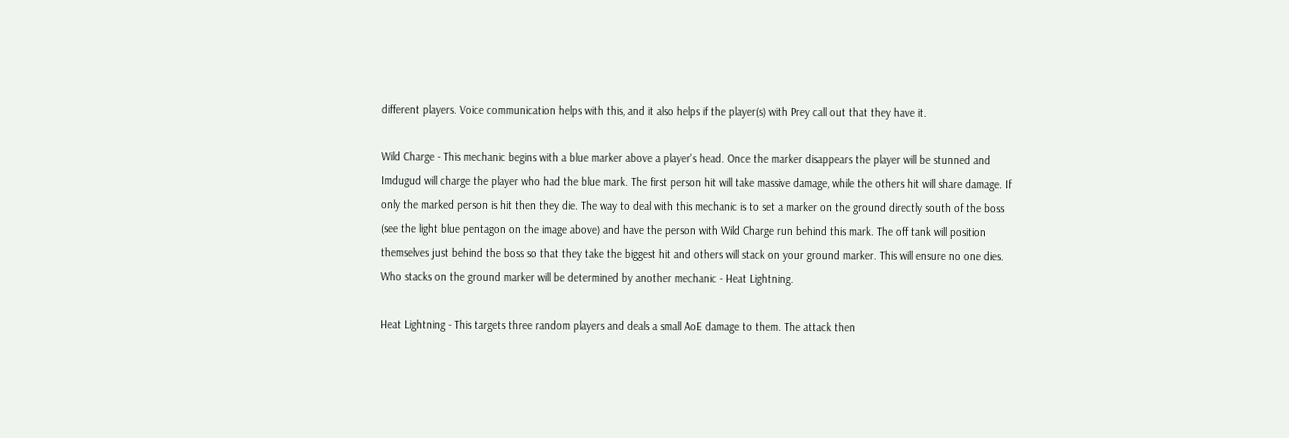different players. Voice communication helps with this, and it also helps if the player(s) with Prey call out that they have it.

Wild Charge - This mechanic begins with a blue marker above a player's head. Once the marker disappears the player will be stunned and Imdugud will charge the player who had the blue mark. The first person hit will take massive damage, while the others hit will share damage. If only the marked person is hit then they die. The way to deal with this mechanic is to set a marker on the ground directly south of the boss (see the light blue pentagon on the image above) and have the person with Wild Charge run behind this mark. The off tank will position themselves just behind the boss so that they take the biggest hit and others will stack on your ground marker. This will ensure no one dies. Who stacks on the ground marker will be determined by another mechanic - Heat Lightning.

Heat Lightning - This targets three random players and deals a small AoE damage to them. The attack then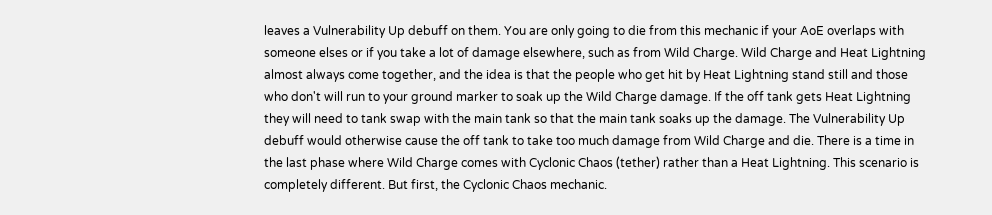leaves a Vulnerability Up debuff on them. You are only going to die from this mechanic if your AoE overlaps with someone elses or if you take a lot of damage elsewhere, such as from Wild Charge. Wild Charge and Heat Lightning almost always come together, and the idea is that the people who get hit by Heat Lightning stand still and those who don't will run to your ground marker to soak up the Wild Charge damage. If the off tank gets Heat Lightning they will need to tank swap with the main tank so that the main tank soaks up the damage. The Vulnerability Up debuff would otherwise cause the off tank to take too much damage from Wild Charge and die. There is a time in the last phase where Wild Charge comes with Cyclonic Chaos (tether) rather than a Heat Lightning. This scenario is completely different. But first, the Cyclonic Chaos mechanic.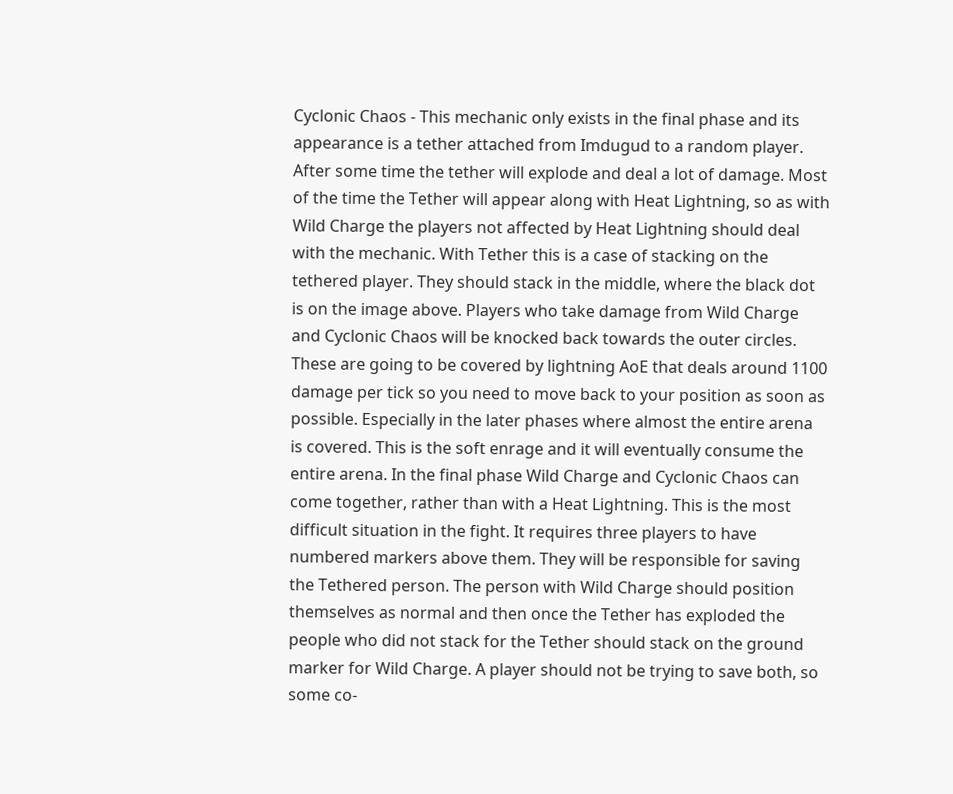Cyclonic Chaos - This mechanic only exists in the final phase and its appearance is a tether attached from Imdugud to a random player. After some time the tether will explode and deal a lot of damage. Most of the time the Tether will appear along with Heat Lightning, so as with Wild Charge the players not affected by Heat Lightning should deal with the mechanic. With Tether this is a case of stacking on the tethered player. They should stack in the middle, where the black dot is on the image above. Players who take damage from Wild Charge and Cyclonic Chaos will be knocked back towards the outer circles. These are going to be covered by lightning AoE that deals around 1100 damage per tick so you need to move back to your position as soon as possible. Especially in the later phases where almost the entire arena is covered. This is the soft enrage and it will eventually consume the entire arena. In the final phase Wild Charge and Cyclonic Chaos can come together, rather than with a Heat Lightning. This is the most difficult situation in the fight. It requires three players to have numbered markers above them. They will be responsible for saving the Tethered person. The person with Wild Charge should position themselves as normal and then once the Tether has exploded the people who did not stack for the Tether should stack on the ground marker for Wild Charge. A player should not be trying to save both, so some co-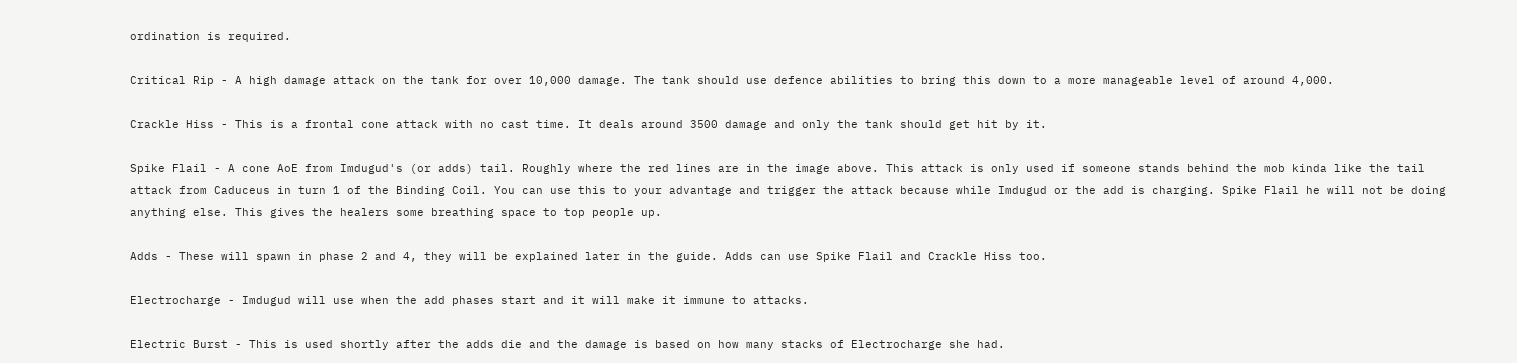ordination is required.

Critical Rip - A high damage attack on the tank for over 10,000 damage. The tank should use defence abilities to bring this down to a more manageable level of around 4,000.

Crackle Hiss - This is a frontal cone attack with no cast time. It deals around 3500 damage and only the tank should get hit by it.

Spike Flail - A cone AoE from Imdugud's (or adds) tail. Roughly where the red lines are in the image above. This attack is only used if someone stands behind the mob kinda like the tail attack from Caduceus in turn 1 of the Binding Coil. You can use this to your advantage and trigger the attack because while Imdugud or the add is charging. Spike Flail he will not be doing anything else. This gives the healers some breathing space to top people up.

Adds - These will spawn in phase 2 and 4, they will be explained later in the guide. Adds can use Spike Flail and Crackle Hiss too.

Electrocharge - Imdugud will use when the add phases start and it will make it immune to attacks.

Electric Burst - This is used shortly after the adds die and the damage is based on how many stacks of Electrocharge she had.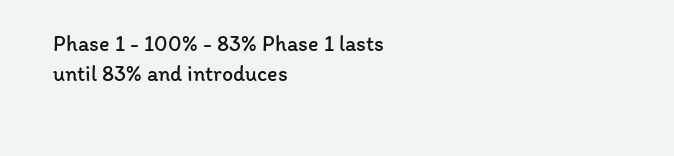Phase 1 - 100% - 83% Phase 1 lasts until 83% and introduces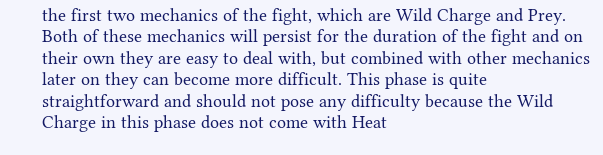the first two mechanics of the fight, which are Wild Charge and Prey. Both of these mechanics will persist for the duration of the fight and on their own they are easy to deal with, but combined with other mechanics later on they can become more difficult. This phase is quite straightforward and should not pose any difficulty because the Wild Charge in this phase does not come with Heat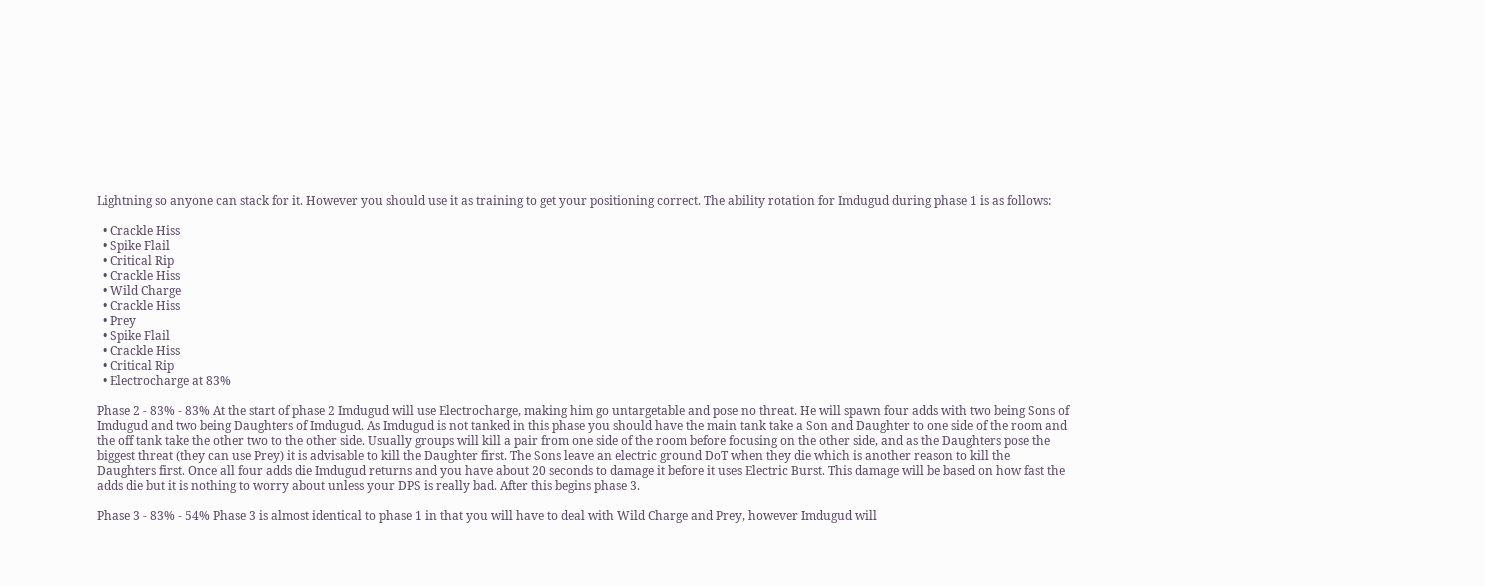Lightning so anyone can stack for it. However you should use it as training to get your positioning correct. The ability rotation for Imdugud during phase 1 is as follows:

  • Crackle Hiss
  • Spike Flail
  • Critical Rip
  • Crackle Hiss
  • Wild Charge
  • Crackle Hiss
  • Prey
  • Spike Flail
  • Crackle Hiss
  • Critical Rip
  • Electrocharge at 83%

Phase 2 - 83% - 83% At the start of phase 2 Imdugud will use Electrocharge, making him go untargetable and pose no threat. He will spawn four adds with two being Sons of Imdugud and two being Daughters of Imdugud. As Imdugud is not tanked in this phase you should have the main tank take a Son and Daughter to one side of the room and the off tank take the other two to the other side. Usually groups will kill a pair from one side of the room before focusing on the other side, and as the Daughters pose the biggest threat (they can use Prey) it is advisable to kill the Daughter first. The Sons leave an electric ground DoT when they die which is another reason to kill the Daughters first. Once all four adds die Imdugud returns and you have about 20 seconds to damage it before it uses Electric Burst. This damage will be based on how fast the adds die but it is nothing to worry about unless your DPS is really bad. After this begins phase 3.

Phase 3 - 83% - 54% Phase 3 is almost identical to phase 1 in that you will have to deal with Wild Charge and Prey, however Imdugud will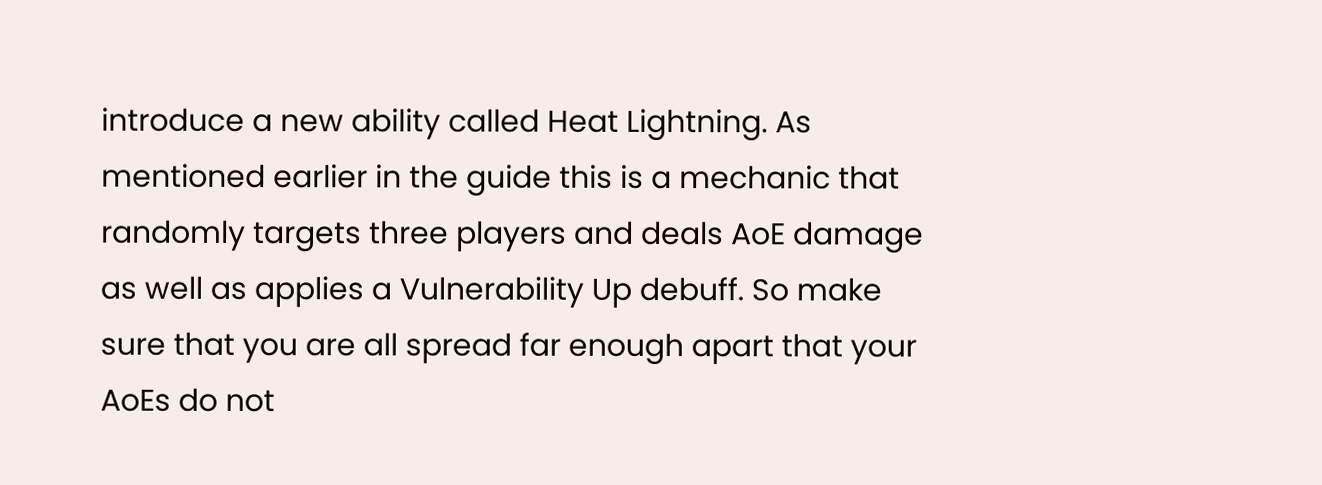introduce a new ability called Heat Lightning. As mentioned earlier in the guide this is a mechanic that randomly targets three players and deals AoE damage as well as applies a Vulnerability Up debuff. So make sure that you are all spread far enough apart that your AoEs do not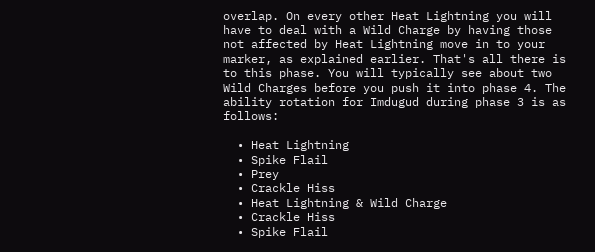overlap. On every other Heat Lightning you will have to deal with a Wild Charge by having those not affected by Heat Lightning move in to your marker, as explained earlier. That's all there is to this phase. You will typically see about two Wild Charges before you push it into phase 4. The ability rotation for Imdugud during phase 3 is as follows:

  • Heat Lightning
  • Spike Flail
  • Prey
  • Crackle Hiss
  • Heat Lightning & Wild Charge
  • Crackle Hiss
  • Spike Flail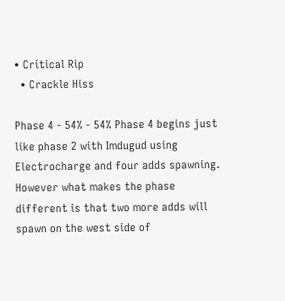• Critical Rip
  • Crackle Hiss

Phase 4 - 54% - 54% Phase 4 begins just like phase 2 with Imdugud using Electrocharge and four adds spawning. However what makes the phase different is that two more adds will spawn on the west side of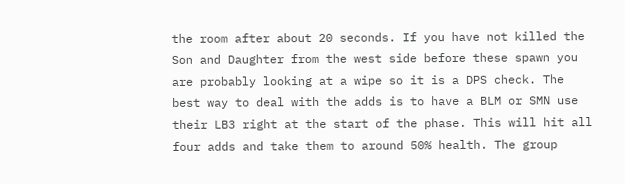the room after about 20 seconds. If you have not killed the Son and Daughter from the west side before these spawn you are probably looking at a wipe so it is a DPS check. The best way to deal with the adds is to have a BLM or SMN use their LB3 right at the start of the phase. This will hit all four adds and take them to around 50% health. The group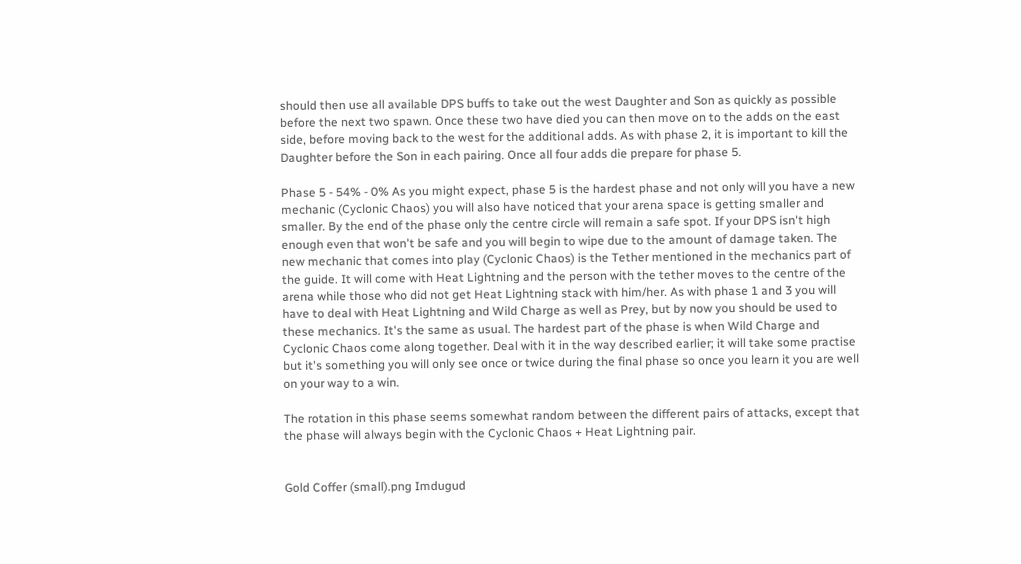should then use all available DPS buffs to take out the west Daughter and Son as quickly as possible before the next two spawn. Once these two have died you can then move on to the adds on the east side, before moving back to the west for the additional adds. As with phase 2, it is important to kill the Daughter before the Son in each pairing. Once all four adds die prepare for phase 5.

Phase 5 - 54% - 0% As you might expect, phase 5 is the hardest phase and not only will you have a new mechanic (Cyclonic Chaos) you will also have noticed that your arena space is getting smaller and smaller. By the end of the phase only the centre circle will remain a safe spot. If your DPS isn't high enough even that won't be safe and you will begin to wipe due to the amount of damage taken. The new mechanic that comes into play (Cyclonic Chaos) is the Tether mentioned in the mechanics part of the guide. It will come with Heat Lightning and the person with the tether moves to the centre of the arena while those who did not get Heat Lightning stack with him/her. As with phase 1 and 3 you will have to deal with Heat Lightning and Wild Charge as well as Prey, but by now you should be used to these mechanics. It's the same as usual. The hardest part of the phase is when Wild Charge and Cyclonic Chaos come along together. Deal with it in the way described earlier; it will take some practise but it's something you will only see once or twice during the final phase so once you learn it you are well on your way to a win.

The rotation in this phase seems somewhat random between the different pairs of attacks, except that the phase will always begin with the Cyclonic Chaos + Heat Lightning pair.


Gold Coffer (small).png Imdugud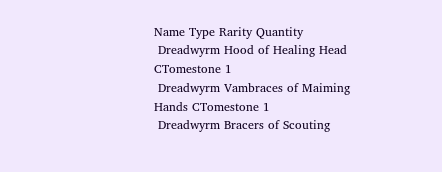Name Type Rarity Quantity
 Dreadwyrm Hood of Healing Head CTomestone 1
 Dreadwyrm Vambraces of Maiming Hands CTomestone 1
 Dreadwyrm Bracers of Scouting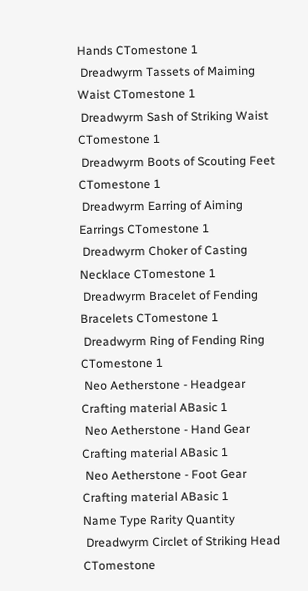Hands CTomestone 1
 Dreadwyrm Tassets of Maiming Waist CTomestone 1
 Dreadwyrm Sash of Striking Waist CTomestone 1
 Dreadwyrm Boots of Scouting Feet CTomestone 1
 Dreadwyrm Earring of Aiming Earrings CTomestone 1
 Dreadwyrm Choker of Casting Necklace CTomestone 1
 Dreadwyrm Bracelet of Fending Bracelets CTomestone 1
 Dreadwyrm Ring of Fending Ring CTomestone 1
 Neo Aetherstone - Headgear Crafting material ABasic 1
 Neo Aetherstone - Hand Gear Crafting material ABasic 1
 Neo Aetherstone - Foot Gear Crafting material ABasic 1
Name Type Rarity Quantity
 Dreadwyrm Circlet of Striking Head CTomestone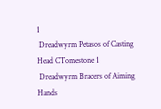1
 Dreadwyrm Petasos of Casting Head CTomestone 1
 Dreadwyrm Bracers of Aiming Hands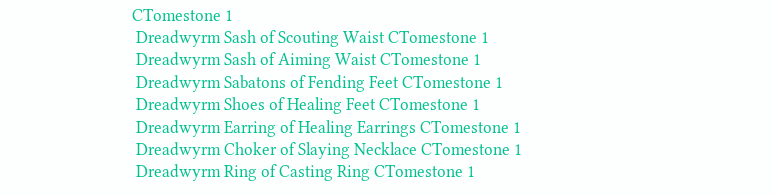CTomestone 1
 Dreadwyrm Sash of Scouting Waist CTomestone 1
 Dreadwyrm Sash of Aiming Waist CTomestone 1
 Dreadwyrm Sabatons of Fending Feet CTomestone 1
 Dreadwyrm Shoes of Healing Feet CTomestone 1
 Dreadwyrm Earring of Healing Earrings CTomestone 1
 Dreadwyrm Choker of Slaying Necklace CTomestone 1
 Dreadwyrm Ring of Casting Ring CTomestone 1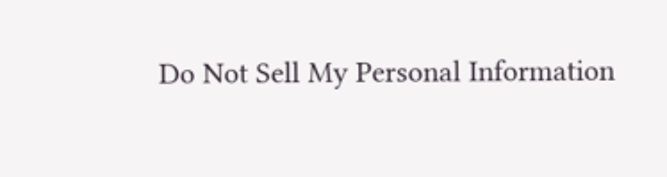Do Not Sell My Personal Information